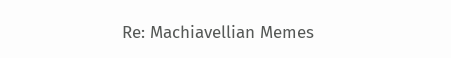Re: Machiavellian Memes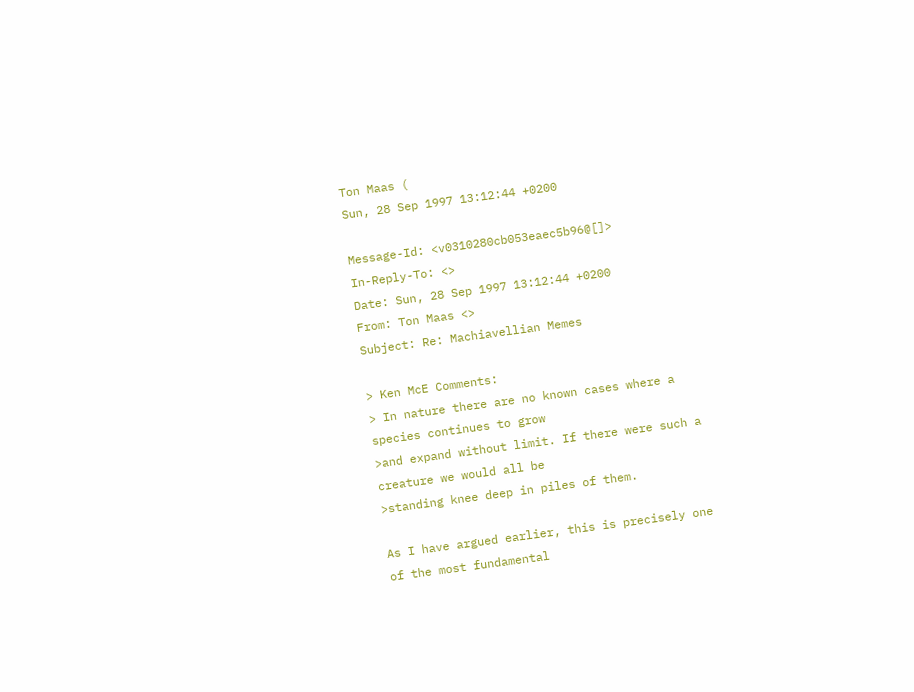Ton Maas (
Sun, 28 Sep 1997 13:12:44 +0200

Message-Id: <v0310280cb053eaec5b96@[]>
In-Reply-To: <>
Date: Sun, 28 Sep 1997 13:12:44 +0200
From: Ton Maas <>
Subject: Re: Machiavellian Memes

> Ken McE Comments:
> In nature there are no known cases where a species continues to grow
>and expand without limit. If there were such a creature we would all be
>standing knee deep in piles of them.

As I have argued earlier, this is precisely one of the most fundamental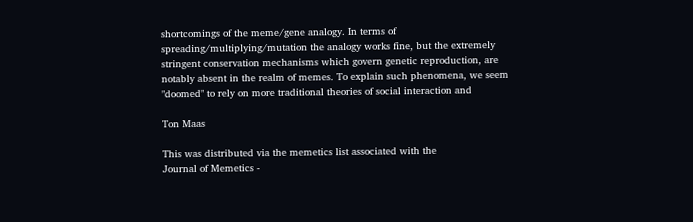shortcomings of the meme/gene analogy. In terms of
spreading/multiplying/mutation the analogy works fine, but the extremely
stringent conservation mechanisms which govern genetic reproduction, are
notably absent in the realm of memes. To explain such phenomena, we seem
"doomed" to rely on more traditional theories of social interaction and

Ton Maas

This was distributed via the memetics list associated with the
Journal of Memetics -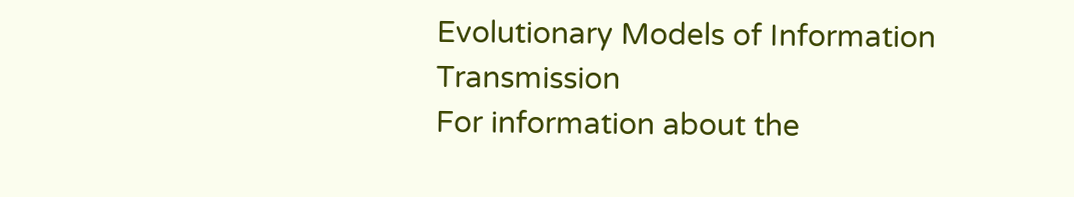Evolutionary Models of Information Transmission
For information about the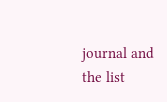journal and the list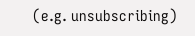(e.g. unsubscribing)